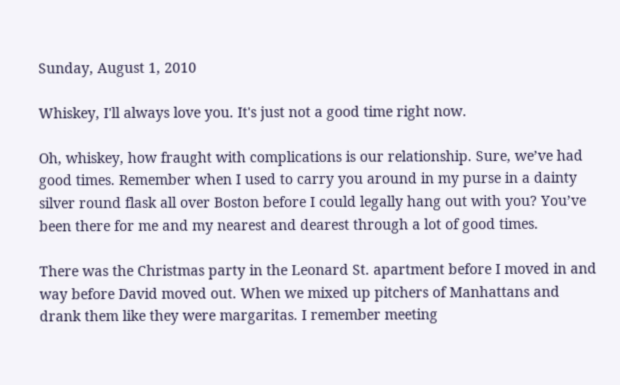Sunday, August 1, 2010

Whiskey, I'll always love you. It's just not a good time right now.

Oh, whiskey, how fraught with complications is our relationship. Sure, we’ve had good times. Remember when I used to carry you around in my purse in a dainty silver round flask all over Boston before I could legally hang out with you? You’ve been there for me and my nearest and dearest through a lot of good times.

There was the Christmas party in the Leonard St. apartment before I moved in and way before David moved out. When we mixed up pitchers of Manhattans and drank them like they were margaritas. I remember meeting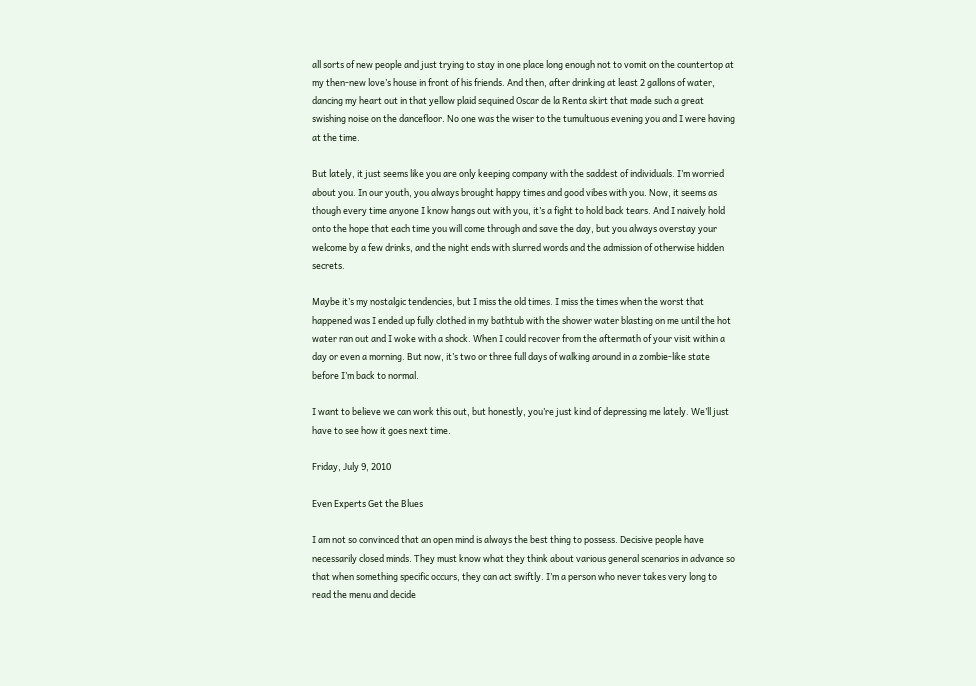all sorts of new people and just trying to stay in one place long enough not to vomit on the countertop at my then-new love’s house in front of his friends. And then, after drinking at least 2 gallons of water, dancing my heart out in that yellow plaid sequined Oscar de la Renta skirt that made such a great swishing noise on the dancefloor. No one was the wiser to the tumultuous evening you and I were having at the time.

But lately, it just seems like you are only keeping company with the saddest of individuals. I’m worried about you. In our youth, you always brought happy times and good vibes with you. Now, it seems as though every time anyone I know hangs out with you, it’s a fight to hold back tears. And I naively hold onto the hope that each time you will come through and save the day, but you always overstay your welcome by a few drinks, and the night ends with slurred words and the admission of otherwise hidden secrets.

Maybe it’s my nostalgic tendencies, but I miss the old times. I miss the times when the worst that happened was I ended up fully clothed in my bathtub with the shower water blasting on me until the hot water ran out and I woke with a shock. When I could recover from the aftermath of your visit within a day or even a morning. But now, it’s two or three full days of walking around in a zombie-like state before I’m back to normal.

I want to believe we can work this out, but honestly, you’re just kind of depressing me lately. We’ll just have to see how it goes next time.

Friday, July 9, 2010

Even Experts Get the Blues

I am not so convinced that an open mind is always the best thing to possess. Decisive people have necessarily closed minds. They must know what they think about various general scenarios in advance so that when something specific occurs, they can act swiftly. I’m a person who never takes very long to read the menu and decide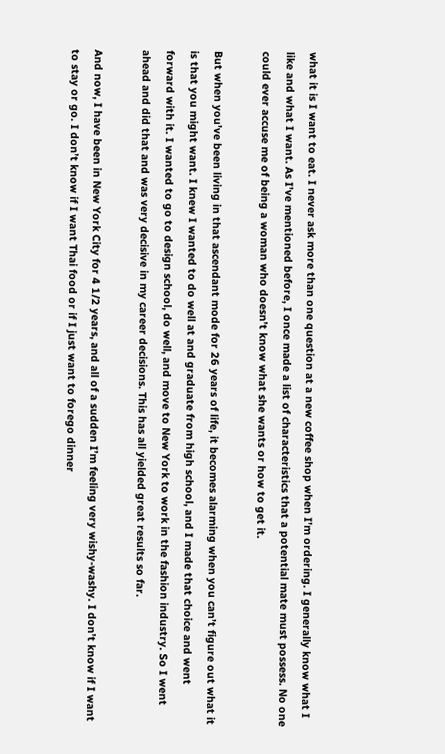what it is I want to eat. I never ask more than one question at a new coffee shop when I’m ordering. I generally know what I like and what I want. As I’ve mentioned before, I once made a list of characteristics that a potential mate must possess. No one could ever accuse me of being a woman who doesn’t know what she wants or how to get it.

But when you’ve been living in that ascendant mode for 26 years of life, it becomes alarming when you can’t figure out what it is that you might want. I knew I wanted to do well at and graduate from high school, and I made that choice and went forward with it. I wanted to go to design school, do well, and move to New York to work in the fashion industry. So I went ahead and did that and was very decisive in my career decisions. This has all yielded great results so far.

And now, I have been in New York City for 4 1/2 years, and all of a sudden I’m feeling very wishy-washy. I don’t know if I want to stay or go. I don’t know if I want Thai food or if I just want to forego dinner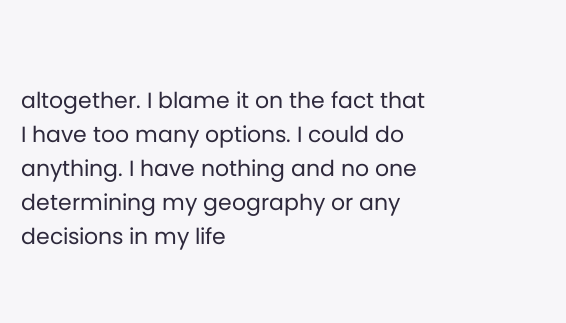altogether. I blame it on the fact that I have too many options. I could do anything. I have nothing and no one determining my geography or any decisions in my life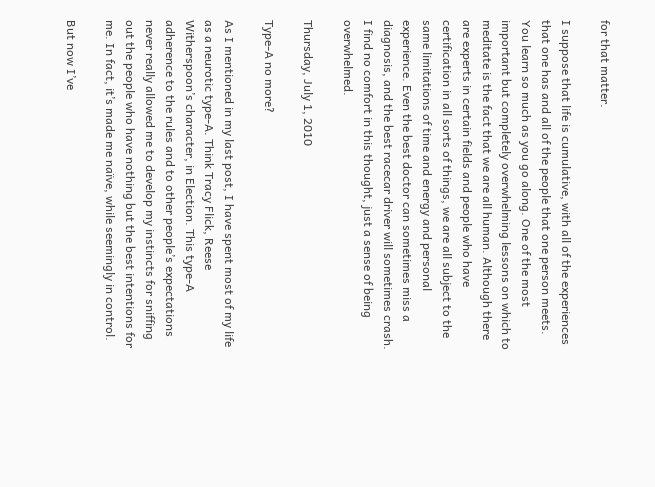for that matter.

I suppose that life is cumulative, with all of the experiences that one has and all of the people that one person meets. You learn so much as you go along. One of the most important but completely overwhelming lessons on which to meditate is the fact that we are all human. Although there are experts in certain fields and people who have certification in all sorts of things, we are all subject to the same limitations of time and energy and personal experience. Even the best doctor can sometimes miss a diagnosis, and the best racecar driver will sometimes crash. I find no comfort in this thought, just a sense of being overwhelmed.

Thursday, July 1, 2010

Type-A no more?

As I mentioned in my last post, I have spent most of my life as a neurotic type-A. Think Tracy Flick, Reese Witherspoon’s character, in Election. This type-A adherence to the rules and to other people’s expectations never really allowed me to develop my instincts for sniffing out the people who have nothing but the best intentions for me. In fact, it’s made me naïve, while seemingly in control.

But now I’ve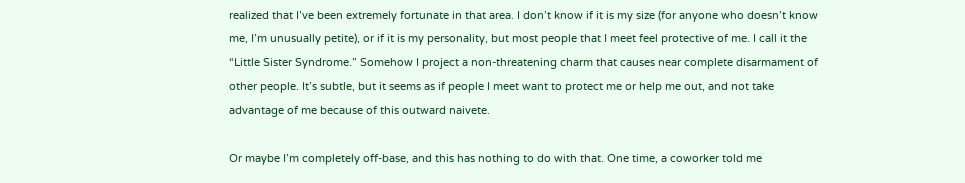realized that I’ve been extremely fortunate in that area. I don’t know if it is my size (for anyone who doesn’t know me, I’m unusually petite), or if it is my personality, but most people that I meet feel protective of me. I call it the “Little Sister Syndrome.” Somehow I project a non-threatening charm that causes near complete disarmament of other people. It’s subtle, but it seems as if people I meet want to protect me or help me out, and not take advantage of me because of this outward naivete.

Or maybe I’m completely off-base, and this has nothing to do with that. One time, a coworker told me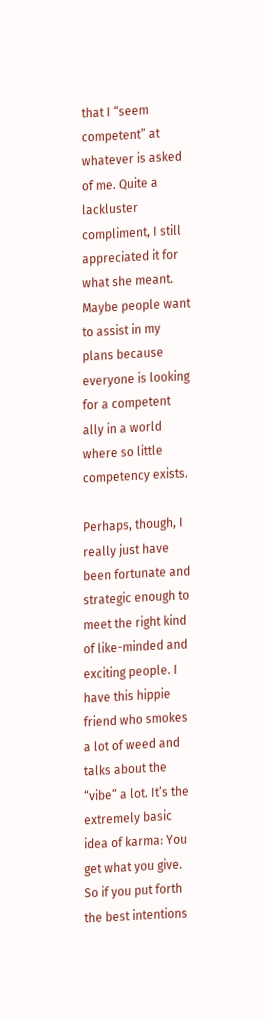that I “seem competent” at whatever is asked of me. Quite a lackluster compliment, I still appreciated it for what she meant. Maybe people want to assist in my plans because everyone is looking for a competent ally in a world where so little competency exists.

Perhaps, though, I really just have been fortunate and strategic enough to meet the right kind of like-minded and exciting people. I have this hippie friend who smokes a lot of weed and talks about the “vibe” a lot. It’s the extremely basic idea of karma: You get what you give. So if you put forth the best intentions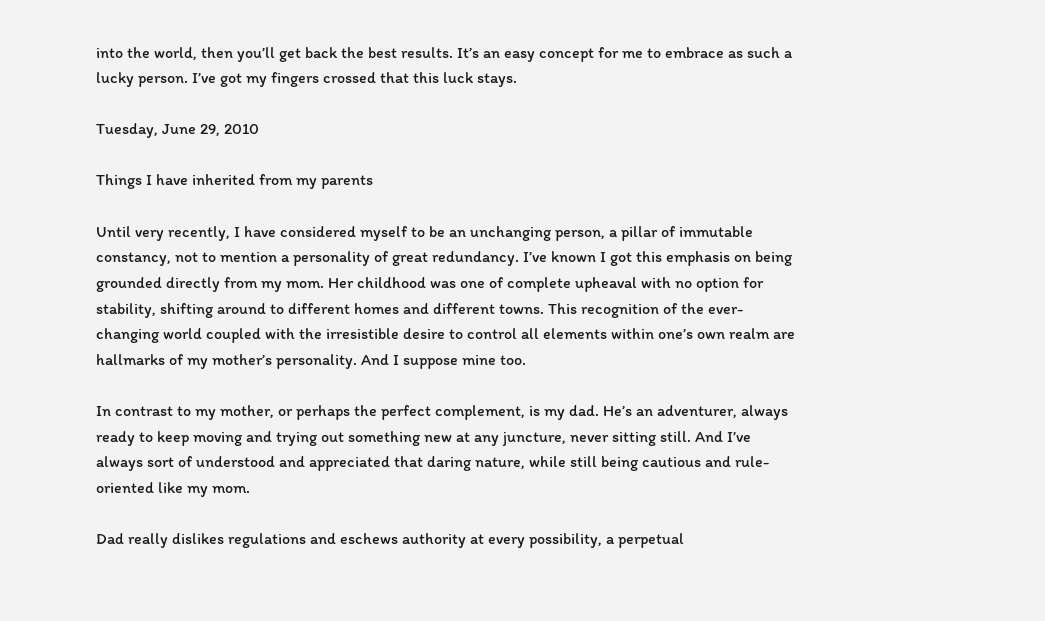into the world, then you’ll get back the best results. It’s an easy concept for me to embrace as such a lucky person. I’ve got my fingers crossed that this luck stays.

Tuesday, June 29, 2010

Things I have inherited from my parents

Until very recently, I have considered myself to be an unchanging person, a pillar of immutable constancy, not to mention a personality of great redundancy. I’ve known I got this emphasis on being grounded directly from my mom. Her childhood was one of complete upheaval with no option for stability, shifting around to different homes and different towns. This recognition of the ever-changing world coupled with the irresistible desire to control all elements within one’s own realm are hallmarks of my mother’s personality. And I suppose mine too.

In contrast to my mother, or perhaps the perfect complement, is my dad. He’s an adventurer, always ready to keep moving and trying out something new at any juncture, never sitting still. And I’ve always sort of understood and appreciated that daring nature, while still being cautious and rule-oriented like my mom.

Dad really dislikes regulations and eschews authority at every possibility, a perpetual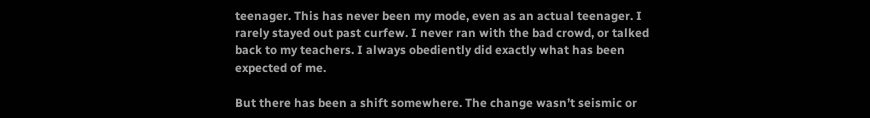teenager. This has never been my mode, even as an actual teenager. I rarely stayed out past curfew. I never ran with the bad crowd, or talked back to my teachers. I always obediently did exactly what has been expected of me.

But there has been a shift somewhere. The change wasn’t seismic or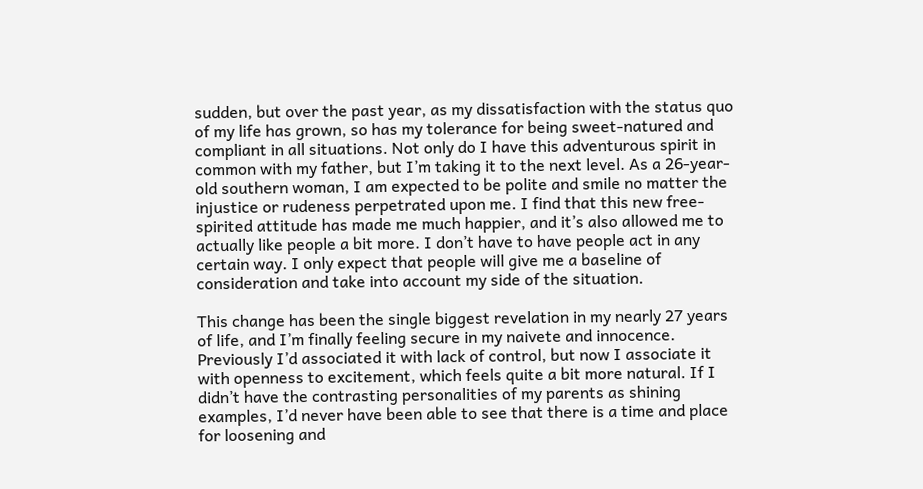sudden, but over the past year, as my dissatisfaction with the status quo of my life has grown, so has my tolerance for being sweet-natured and compliant in all situations. Not only do I have this adventurous spirit in common with my father, but I’m taking it to the next level. As a 26-year-old southern woman, I am expected to be polite and smile no matter the injustice or rudeness perpetrated upon me. I find that this new free-spirited attitude has made me much happier, and it’s also allowed me to actually like people a bit more. I don’t have to have people act in any certain way. I only expect that people will give me a baseline of consideration and take into account my side of the situation.

This change has been the single biggest revelation in my nearly 27 years of life, and I’m finally feeling secure in my naivete and innocence. Previously I’d associated it with lack of control, but now I associate it with openness to excitement, which feels quite a bit more natural. If I didn’t have the contrasting personalities of my parents as shining examples, I’d never have been able to see that there is a time and place for loosening and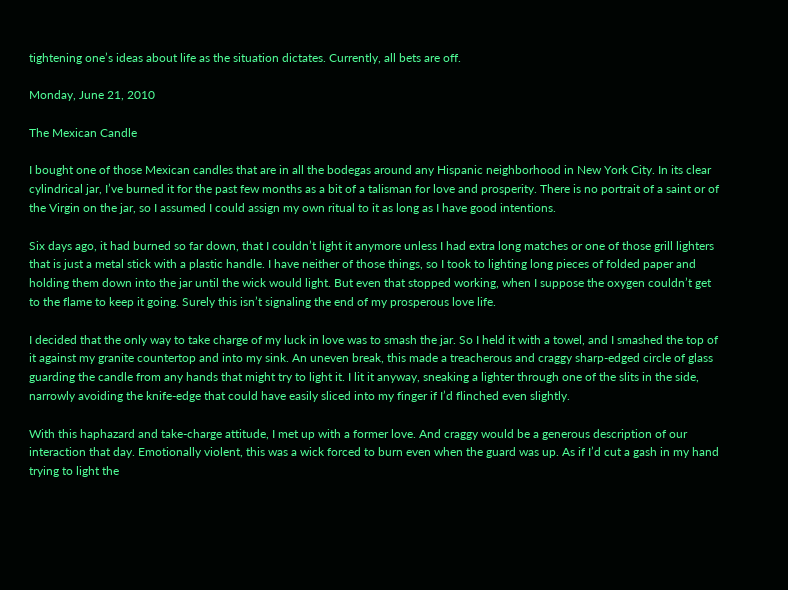tightening one’s ideas about life as the situation dictates. Currently, all bets are off.

Monday, June 21, 2010

The Mexican Candle

I bought one of those Mexican candles that are in all the bodegas around any Hispanic neighborhood in New York City. In its clear cylindrical jar, I’ve burned it for the past few months as a bit of a talisman for love and prosperity. There is no portrait of a saint or of the Virgin on the jar, so I assumed I could assign my own ritual to it as long as I have good intentions.

Six days ago, it had burned so far down, that I couldn’t light it anymore unless I had extra long matches or one of those grill lighters that is just a metal stick with a plastic handle. I have neither of those things, so I took to lighting long pieces of folded paper and holding them down into the jar until the wick would light. But even that stopped working, when I suppose the oxygen couldn’t get to the flame to keep it going. Surely this isn’t signaling the end of my prosperous love life.

I decided that the only way to take charge of my luck in love was to smash the jar. So I held it with a towel, and I smashed the top of it against my granite countertop and into my sink. An uneven break, this made a treacherous and craggy sharp-edged circle of glass guarding the candle from any hands that might try to light it. I lit it anyway, sneaking a lighter through one of the slits in the side, narrowly avoiding the knife-edge that could have easily sliced into my finger if I’d flinched even slightly.

With this haphazard and take-charge attitude, I met up with a former love. And craggy would be a generous description of our interaction that day. Emotionally violent, this was a wick forced to burn even when the guard was up. As if I’d cut a gash in my hand trying to light the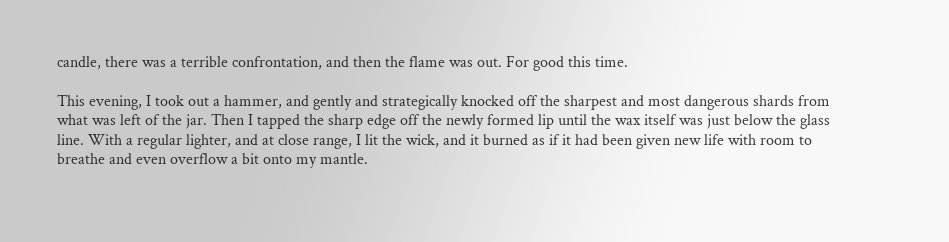candle, there was a terrible confrontation, and then the flame was out. For good this time.

This evening, I took out a hammer, and gently and strategically knocked off the sharpest and most dangerous shards from what was left of the jar. Then I tapped the sharp edge off the newly formed lip until the wax itself was just below the glass line. With a regular lighter, and at close range, I lit the wick, and it burned as if it had been given new life with room to breathe and even overflow a bit onto my mantle.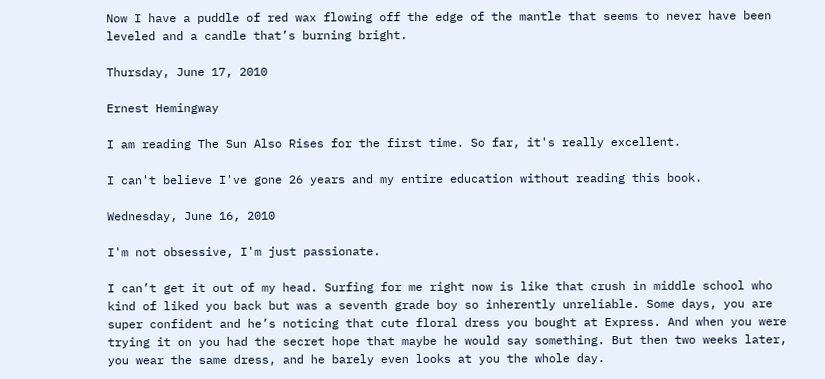Now I have a puddle of red wax flowing off the edge of the mantle that seems to never have been leveled and a candle that’s burning bright.

Thursday, June 17, 2010

Ernest Hemingway

I am reading The Sun Also Rises for the first time. So far, it's really excellent.

I can't believe I've gone 26 years and my entire education without reading this book.

Wednesday, June 16, 2010

I'm not obsessive, I'm just passionate.

I can’t get it out of my head. Surfing for me right now is like that crush in middle school who kind of liked you back but was a seventh grade boy so inherently unreliable. Some days, you are super confident and he’s noticing that cute floral dress you bought at Express. And when you were trying it on you had the secret hope that maybe he would say something. But then two weeks later, you wear the same dress, and he barely even looks at you the whole day.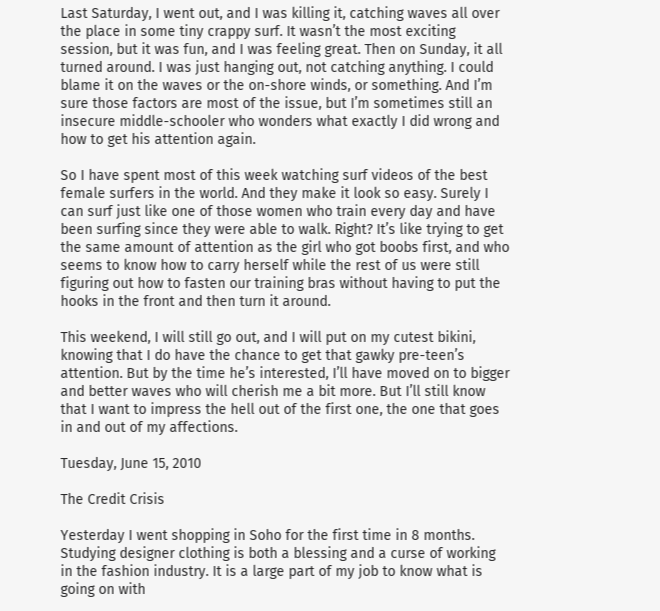Last Saturday, I went out, and I was killing it, catching waves all over the place in some tiny crappy surf. It wasn’t the most exciting session, but it was fun, and I was feeling great. Then on Sunday, it all turned around. I was just hanging out, not catching anything. I could blame it on the waves or the on-shore winds, or something. And I’m sure those factors are most of the issue, but I’m sometimes still an insecure middle-schooler who wonders what exactly I did wrong and how to get his attention again.

So I have spent most of this week watching surf videos of the best female surfers in the world. And they make it look so easy. Surely I can surf just like one of those women who train every day and have been surfing since they were able to walk. Right? It’s like trying to get the same amount of attention as the girl who got boobs first, and who seems to know how to carry herself while the rest of us were still figuring out how to fasten our training bras without having to put the hooks in the front and then turn it around.

This weekend, I will still go out, and I will put on my cutest bikini, knowing that I do have the chance to get that gawky pre-teen’s attention. But by the time he’s interested, I’ll have moved on to bigger and better waves who will cherish me a bit more. But I’ll still know that I want to impress the hell out of the first one, the one that goes in and out of my affections.

Tuesday, June 15, 2010

The Credit Crisis

Yesterday I went shopping in Soho for the first time in 8 months. Studying designer clothing is both a blessing and a curse of working in the fashion industry. It is a large part of my job to know what is going on with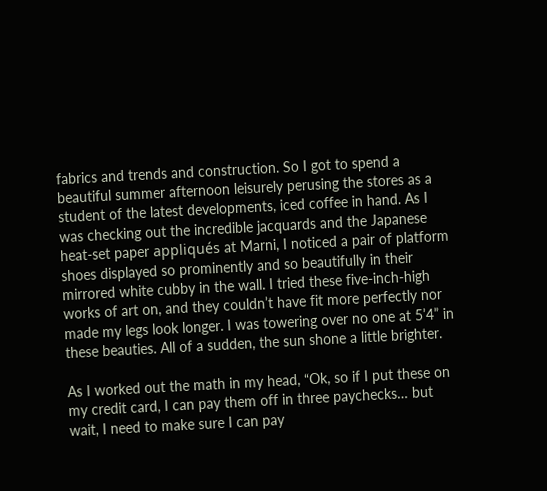fabrics and trends and construction. So I got to spend a beautiful summer afternoon leisurely perusing the stores as a student of the latest developments, iced coffee in hand. As I was checking out the incredible jacquards and the Japanese heat-set paper appliqués at Marni, I noticed a pair of platform shoes displayed so prominently and so beautifully in their mirrored white cubby in the wall. I tried these five-inch-high works of art on, and they couldn’t have fit more perfectly nor made my legs look longer. I was towering over no one at 5’4” in these beauties. All of a sudden, the sun shone a little brighter.

As I worked out the math in my head, “Ok, so if I put these on my credit card, I can pay them off in three paychecks… but wait, I need to make sure I can pay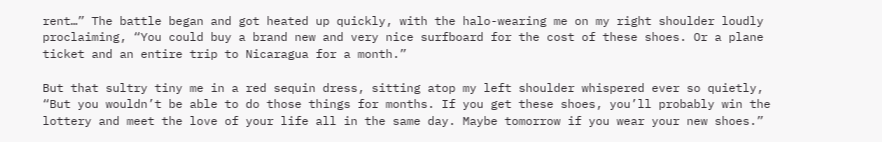rent…” The battle began and got heated up quickly, with the halo-wearing me on my right shoulder loudly proclaiming, “You could buy a brand new and very nice surfboard for the cost of these shoes. Or a plane ticket and an entire trip to Nicaragua for a month.”

But that sultry tiny me in a red sequin dress, sitting atop my left shoulder whispered ever so quietly, “But you wouldn’t be able to do those things for months. If you get these shoes, you’ll probably win the lottery and meet the love of your life all in the same day. Maybe tomorrow if you wear your new shoes.”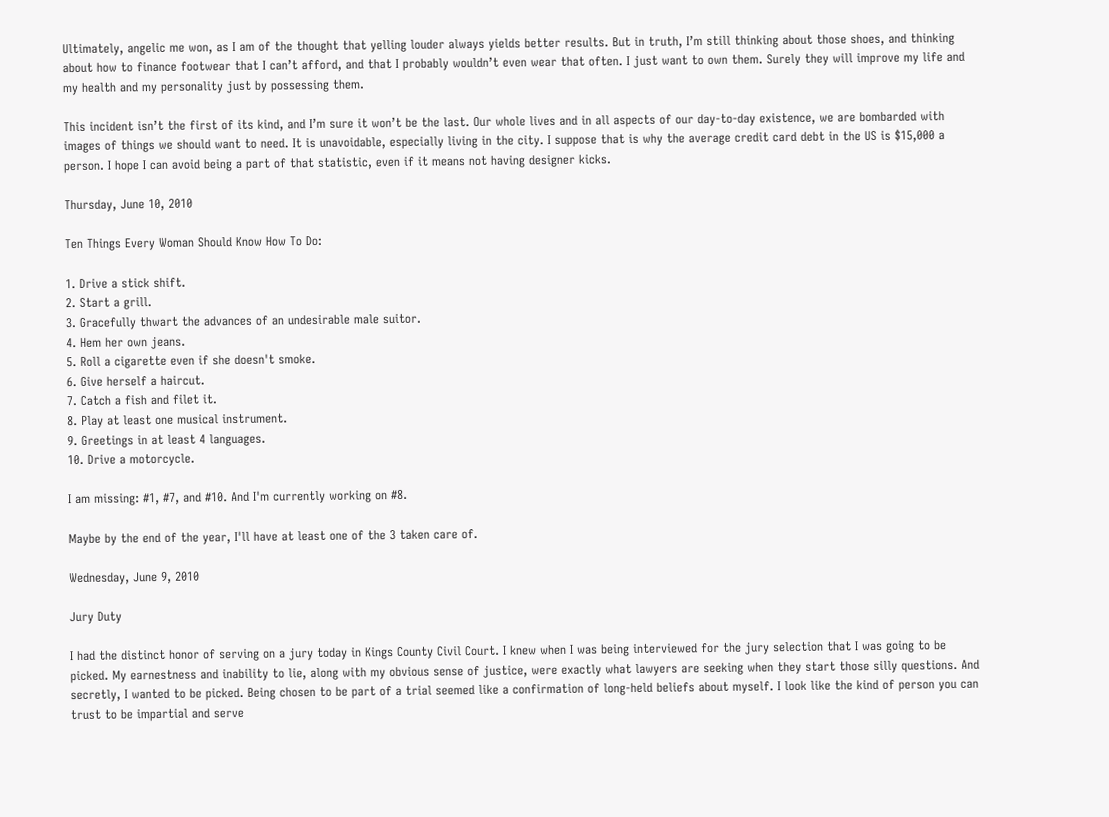Ultimately, angelic me won, as I am of the thought that yelling louder always yields better results. But in truth, I’m still thinking about those shoes, and thinking about how to finance footwear that I can’t afford, and that I probably wouldn’t even wear that often. I just want to own them. Surely they will improve my life and my health and my personality just by possessing them.

This incident isn’t the first of its kind, and I’m sure it won’t be the last. Our whole lives and in all aspects of our day-to-day existence, we are bombarded with images of things we should want to need. It is unavoidable, especially living in the city. I suppose that is why the average credit card debt in the US is $15,000 a person. I hope I can avoid being a part of that statistic, even if it means not having designer kicks.

Thursday, June 10, 2010

Ten Things Every Woman Should Know How To Do:

1. Drive a stick shift.
2. Start a grill.
3. Gracefully thwart the advances of an undesirable male suitor.
4. Hem her own jeans.
5. Roll a cigarette even if she doesn't smoke.
6. Give herself a haircut.
7. Catch a fish and filet it.
8. Play at least one musical instrument.
9. Greetings in at least 4 languages.
10. Drive a motorcycle.

I am missing: #1, #7, and #10. And I'm currently working on #8.

Maybe by the end of the year, I'll have at least one of the 3 taken care of.

Wednesday, June 9, 2010

Jury Duty

I had the distinct honor of serving on a jury today in Kings County Civil Court. I knew when I was being interviewed for the jury selection that I was going to be picked. My earnestness and inability to lie, along with my obvious sense of justice, were exactly what lawyers are seeking when they start those silly questions. And secretly, I wanted to be picked. Being chosen to be part of a trial seemed like a confirmation of long-held beliefs about myself. I look like the kind of person you can trust to be impartial and serve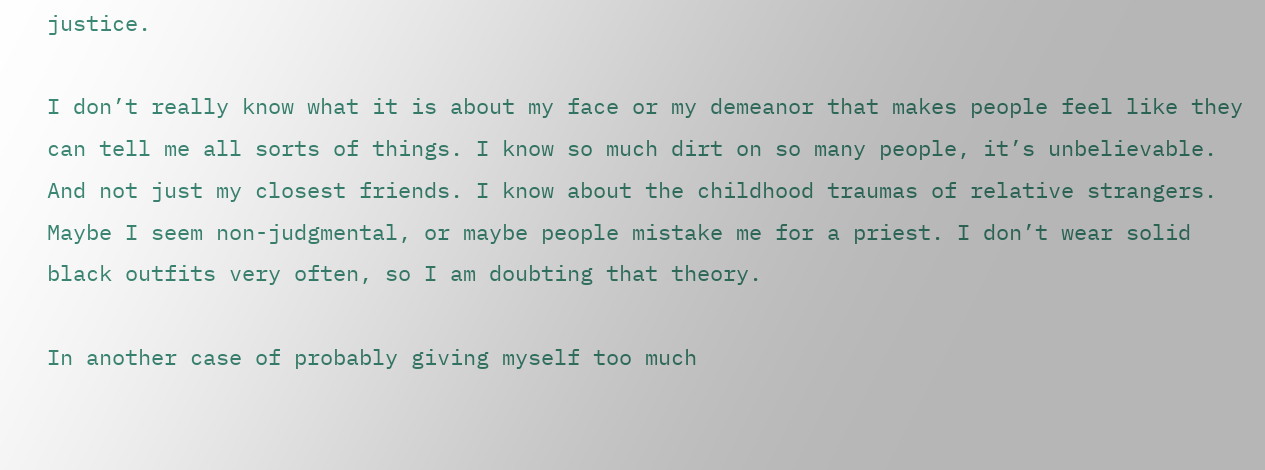justice.

I don’t really know what it is about my face or my demeanor that makes people feel like they can tell me all sorts of things. I know so much dirt on so many people, it’s unbelievable. And not just my closest friends. I know about the childhood traumas of relative strangers. Maybe I seem non-judgmental, or maybe people mistake me for a priest. I don’t wear solid black outfits very often, so I am doubting that theory.

In another case of probably giving myself too much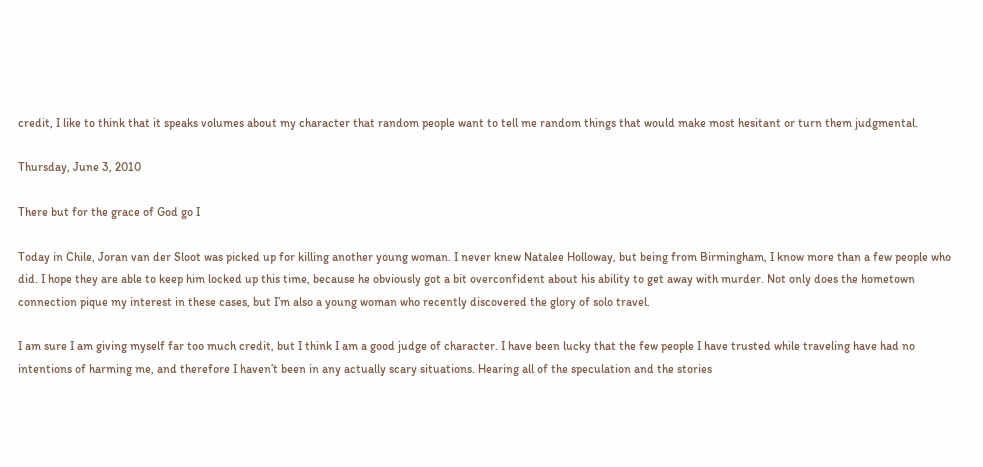credit, I like to think that it speaks volumes about my character that random people want to tell me random things that would make most hesitant or turn them judgmental.

Thursday, June 3, 2010

There but for the grace of God go I

Today in Chile, Joran van der Sloot was picked up for killing another young woman. I never knew Natalee Holloway, but being from Birmingham, I know more than a few people who did. I hope they are able to keep him locked up this time, because he obviously got a bit overconfident about his ability to get away with murder. Not only does the hometown connection pique my interest in these cases, but I’m also a young woman who recently discovered the glory of solo travel.

I am sure I am giving myself far too much credit, but I think I am a good judge of character. I have been lucky that the few people I have trusted while traveling have had no intentions of harming me, and therefore I haven’t been in any actually scary situations. Hearing all of the speculation and the stories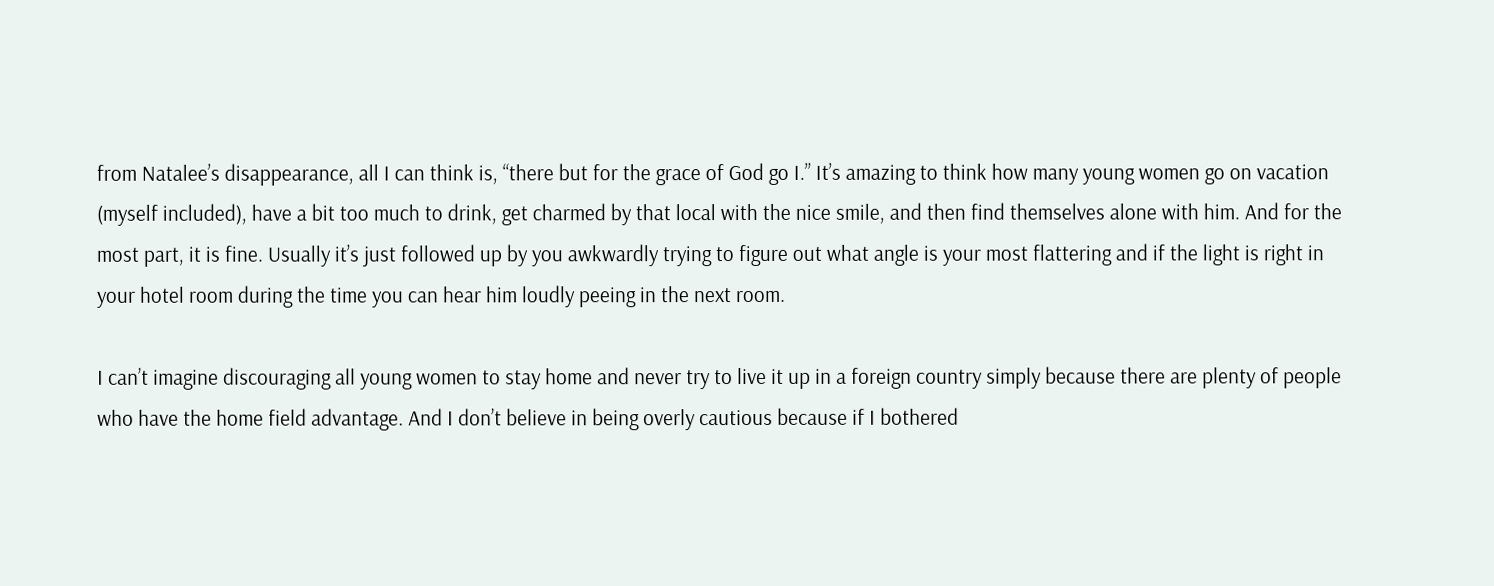from Natalee’s disappearance, all I can think is, “there but for the grace of God go I.” It’s amazing to think how many young women go on vacation (myself included), have a bit too much to drink, get charmed by that local with the nice smile, and then find themselves alone with him. And for the most part, it is fine. Usually it’s just followed up by you awkwardly trying to figure out what angle is your most flattering and if the light is right in your hotel room during the time you can hear him loudly peeing in the next room.

I can’t imagine discouraging all young women to stay home and never try to live it up in a foreign country simply because there are plenty of people who have the home field advantage. And I don’t believe in being overly cautious because if I bothered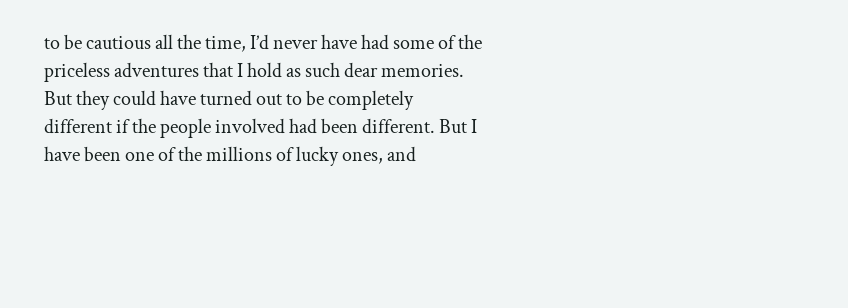to be cautious all the time, I’d never have had some of the priceless adventures that I hold as such dear memories. But they could have turned out to be completely different if the people involved had been different. But I have been one of the millions of lucky ones, and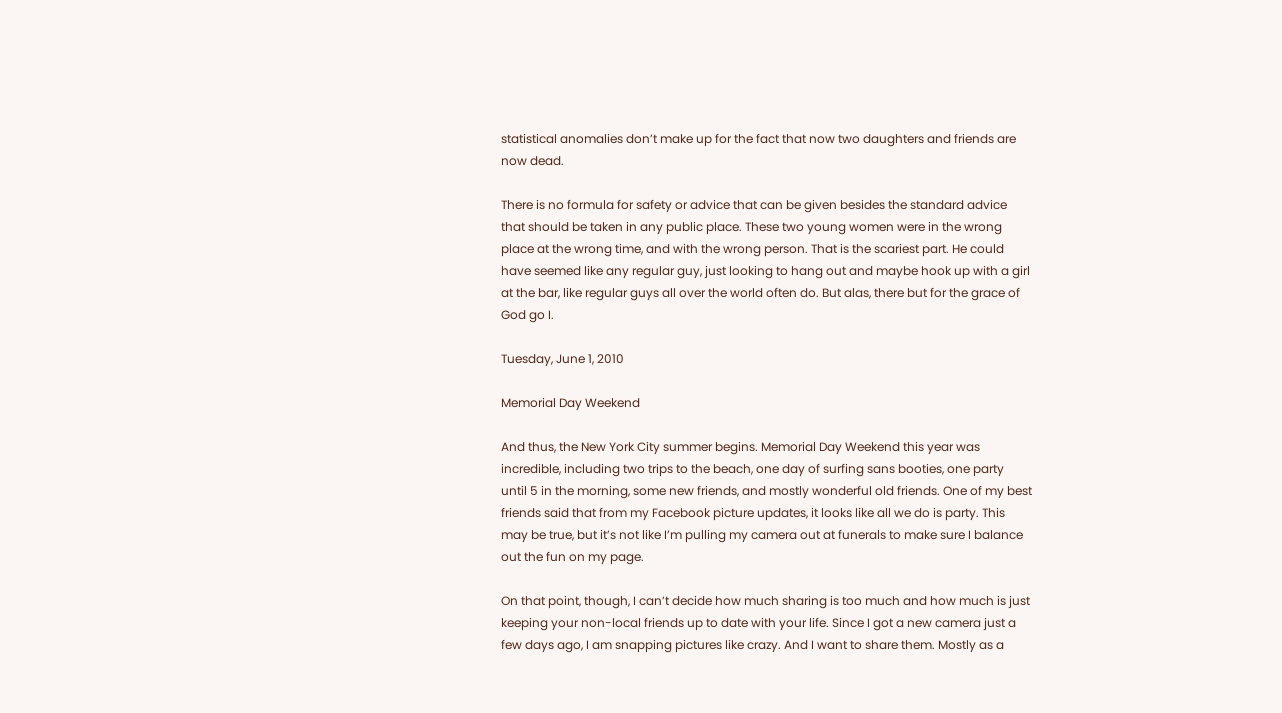statistical anomalies don’t make up for the fact that now two daughters and friends are now dead.

There is no formula for safety or advice that can be given besides the standard advice that should be taken in any public place. These two young women were in the wrong place at the wrong time, and with the wrong person. That is the scariest part. He could have seemed like any regular guy, just looking to hang out and maybe hook up with a girl at the bar, like regular guys all over the world often do. But alas, there but for the grace of God go I.

Tuesday, June 1, 2010

Memorial Day Weekend

And thus, the New York City summer begins. Memorial Day Weekend this year was incredible, including two trips to the beach, one day of surfing sans booties, one party until 5 in the morning, some new friends, and mostly wonderful old friends. One of my best friends said that from my Facebook picture updates, it looks like all we do is party. This may be true, but it’s not like I’m pulling my camera out at funerals to make sure I balance out the fun on my page.

On that point, though, I can’t decide how much sharing is too much and how much is just keeping your non-local friends up to date with your life. Since I got a new camera just a few days ago, I am snapping pictures like crazy. And I want to share them. Mostly as a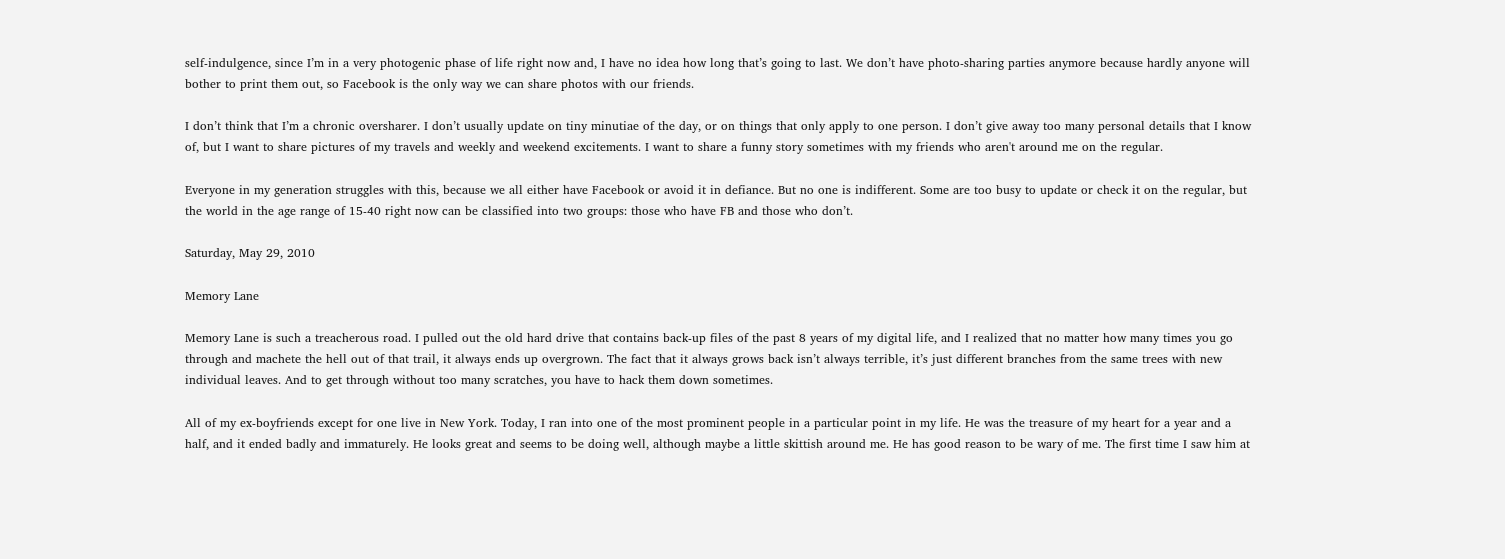self-indulgence, since I’m in a very photogenic phase of life right now and, I have no idea how long that’s going to last. We don’t have photo-sharing parties anymore because hardly anyone will bother to print them out, so Facebook is the only way we can share photos with our friends.

I don’t think that I’m a chronic oversharer. I don’t usually update on tiny minutiae of the day, or on things that only apply to one person. I don’t give away too many personal details that I know of, but I want to share pictures of my travels and weekly and weekend excitements. I want to share a funny story sometimes with my friends who aren't around me on the regular.

Everyone in my generation struggles with this, because we all either have Facebook or avoid it in defiance. But no one is indifferent. Some are too busy to update or check it on the regular, but the world in the age range of 15-40 right now can be classified into two groups: those who have FB and those who don’t.

Saturday, May 29, 2010

Memory Lane

Memory Lane is such a treacherous road. I pulled out the old hard drive that contains back-up files of the past 8 years of my digital life, and I realized that no matter how many times you go through and machete the hell out of that trail, it always ends up overgrown. The fact that it always grows back isn’t always terrible, it’s just different branches from the same trees with new individual leaves. And to get through without too many scratches, you have to hack them down sometimes.

All of my ex-boyfriends except for one live in New York. Today, I ran into one of the most prominent people in a particular point in my life. He was the treasure of my heart for a year and a half, and it ended badly and immaturely. He looks great and seems to be doing well, although maybe a little skittish around me. He has good reason to be wary of me. The first time I saw him at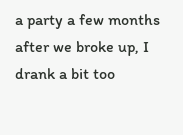a party a few months after we broke up, I drank a bit too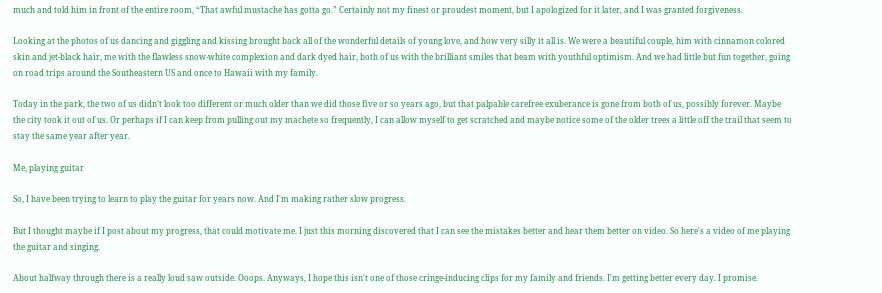much and told him in front of the entire room, “That awful mustache has gotta go.” Certainly not my finest or proudest moment, but I apologized for it later, and I was granted forgiveness.

Looking at the photos of us dancing and giggling and kissing brought back all of the wonderful details of young love, and how very silly it all is. We were a beautiful couple, him with cinnamon colored skin and jet-black hair, me with the flawless snow-white complexion and dark dyed hair, both of us with the brilliant smiles that beam with youthful optimism. And we had little but fun together, going on road trips around the Southeastern US and once to Hawaii with my family.

Today in the park, the two of us didn’t look too different or much older than we did those five or so years ago, but that palpable carefree exuberance is gone from both of us, possibly forever. Maybe the city took it out of us. Or perhaps if I can keep from pulling out my machete so frequently, I can allow myself to get scratched and maybe notice some of the older trees a little off the trail that seem to stay the same year after year.

Me, playing guitar

So, I have been trying to learn to play the guitar for years now. And I'm making rather slow progress.

But I thought maybe if I post about my progress, that could motivate me. I just this morning discovered that I can see the mistakes better and hear them better on video. So here's a video of me playing the guitar and singing.

About halfway through there is a really loud saw outside. Ooops. Anyways, I hope this isn't one of those cringe-inducing clips for my family and friends. I'm getting better every day. I promise.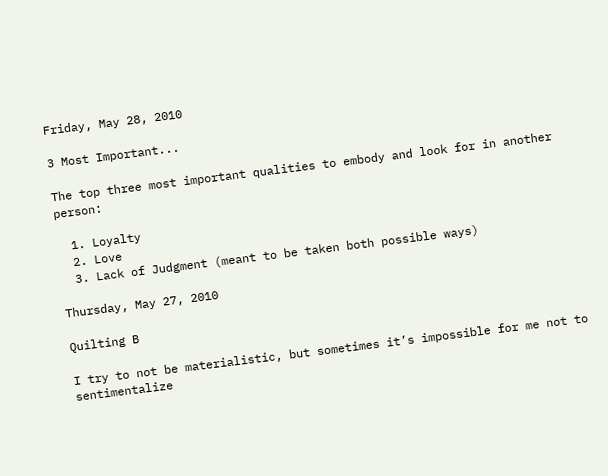Friday, May 28, 2010

3 Most Important...

The top three most important qualities to embody and look for in another person:

  1. Loyalty
  2. Love
  3. Lack of Judgment (meant to be taken both possible ways)

Thursday, May 27, 2010

Quilting B

I try to not be materialistic, but sometimes it’s impossible for me not to sentimentalize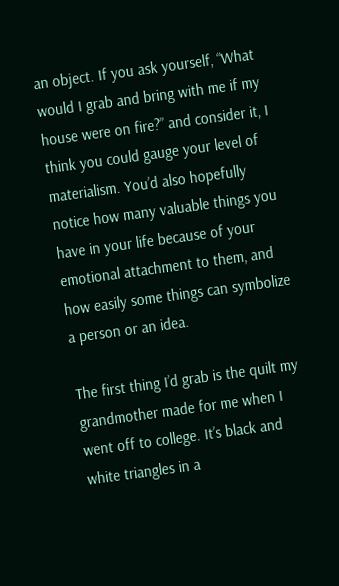an object. If you ask yourself, “What would I grab and bring with me if my house were on fire?” and consider it, I think you could gauge your level of materialism. You’d also hopefully notice how many valuable things you have in your life because of your emotional attachment to them, and how easily some things can symbolize a person or an idea.

The first thing I’d grab is the quilt my grandmother made for me when I went off to college. It’s black and white triangles in a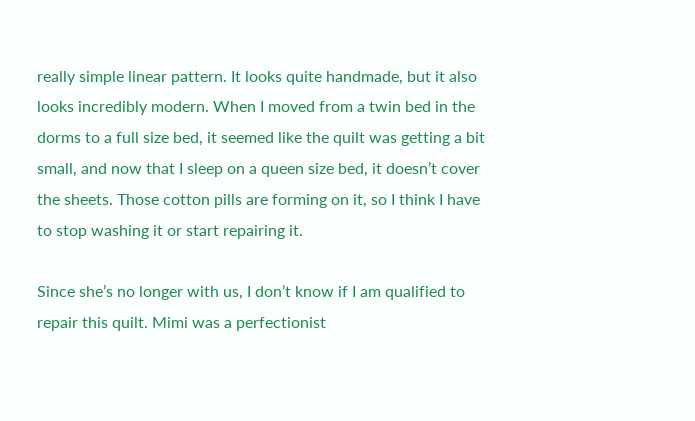really simple linear pattern. It looks quite handmade, but it also looks incredibly modern. When I moved from a twin bed in the dorms to a full size bed, it seemed like the quilt was getting a bit small, and now that I sleep on a queen size bed, it doesn’t cover the sheets. Those cotton pills are forming on it, so I think I have to stop washing it or start repairing it.

Since she’s no longer with us, I don’t know if I am qualified to repair this quilt. Mimi was a perfectionist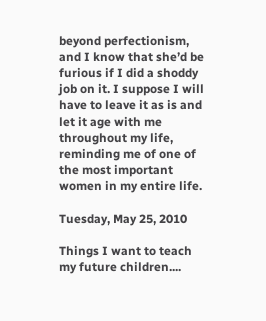beyond perfectionism, and I know that she’d be furious if I did a shoddy job on it. I suppose I will have to leave it as is and let it age with me throughout my life, reminding me of one of the most important women in my entire life.

Tuesday, May 25, 2010

Things I want to teach my future children....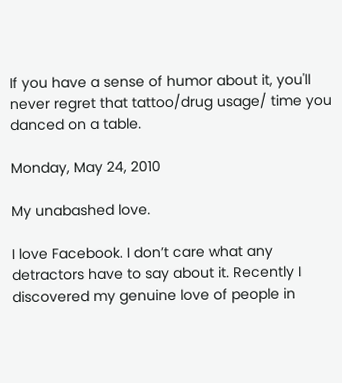If you have a sense of humor about it, you'll never regret that tattoo/drug usage/ time you danced on a table.

Monday, May 24, 2010

My unabashed love.

I love Facebook. I don’t care what any detractors have to say about it. Recently I discovered my genuine love of people in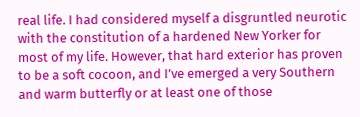real life. I had considered myself a disgruntled neurotic with the constitution of a hardened New Yorker for most of my life. However, that hard exterior has proven to be a soft cocoon, and I’ve emerged a very Southern and warm butterfly or at least one of those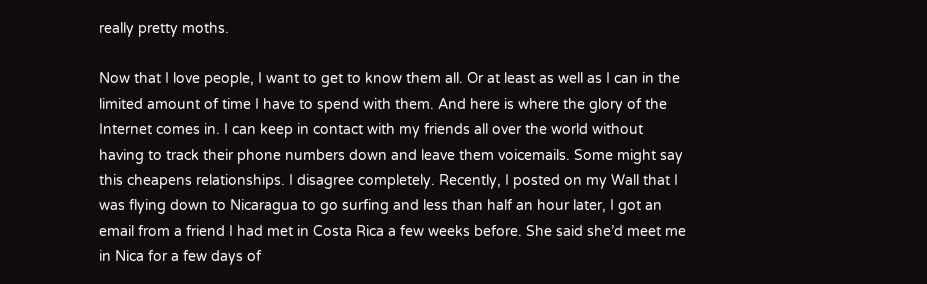really pretty moths.

Now that I love people, I want to get to know them all. Or at least as well as I can in the limited amount of time I have to spend with them. And here is where the glory of the Internet comes in. I can keep in contact with my friends all over the world without having to track their phone numbers down and leave them voicemails. Some might say this cheapens relationships. I disagree completely. Recently, I posted on my Wall that I was flying down to Nicaragua to go surfing and less than half an hour later, I got an email from a friend I had met in Costa Rica a few weeks before. She said she’d meet me in Nica for a few days of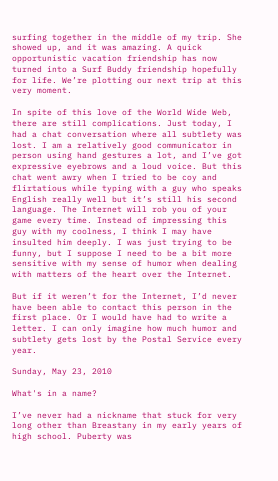surfing together in the middle of my trip. She showed up, and it was amazing. A quick opportunistic vacation friendship has now turned into a Surf Buddy friendship hopefully for life. We’re plotting our next trip at this very moment.

In spite of this love of the World Wide Web, there are still complications. Just today, I had a chat conversation where all subtlety was lost. I am a relatively good communicator in person using hand gestures a lot, and I’ve got expressive eyebrows and a loud voice. But this chat went awry when I tried to be coy and flirtatious while typing with a guy who speaks English really well but it’s still his second language. The Internet will rob you of your game every time. Instead of impressing this guy with my coolness, I think I may have insulted him deeply. I was just trying to be funny, but I suppose I need to be a bit more sensitive with my sense of humor when dealing with matters of the heart over the Internet.

But if it weren’t for the Internet, I’d never have been able to contact this person in the first place. Or I would have had to write a letter. I can only imagine how much humor and subtlety gets lost by the Postal Service every year.

Sunday, May 23, 2010

What's in a name?

I’ve never had a nickname that stuck for very long other than Breastany in my early years of high school. Puberty was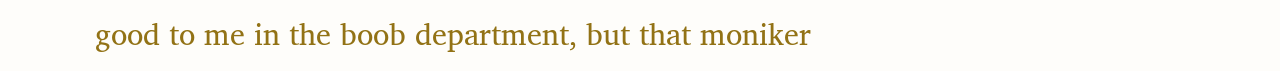good to me in the boob department, but that moniker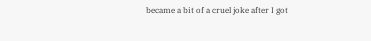became a bit of a cruel joke after I got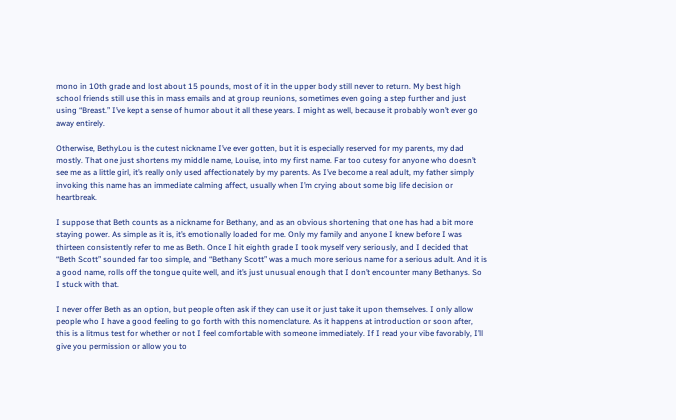mono in 10th grade and lost about 15 pounds, most of it in the upper body still never to return. My best high school friends still use this in mass emails and at group reunions, sometimes even going a step further and just using “Breast.” I’ve kept a sense of humor about it all these years. I might as well, because it probably won’t ever go away entirely.

Otherwise, BethyLou is the cutest nickname I’ve ever gotten, but it is especially reserved for my parents, my dad mostly. That one just shortens my middle name, Louise, into my first name. Far too cutesy for anyone who doesn’t see me as a little girl, it’s really only used affectionately by my parents. As I’ve become a real adult, my father simply invoking this name has an immediate calming affect, usually when I’m crying about some big life decision or heartbreak.

I suppose that Beth counts as a nickname for Bethany, and as an obvious shortening that one has had a bit more staying power. As simple as it is, it’s emotionally loaded for me. Only my family and anyone I knew before I was thirteen consistently refer to me as Beth. Once I hit eighth grade I took myself very seriously, and I decided that “Beth Scott” sounded far too simple, and “Bethany Scott” was a much more serious name for a serious adult. And it is a good name, rolls off the tongue quite well, and it’s just unusual enough that I don’t encounter many Bethanys. So I stuck with that.

I never offer Beth as an option, but people often ask if they can use it or just take it upon themselves. I only allow people who I have a good feeling to go forth with this nomenclature. As it happens at introduction or soon after, this is a litmus test for whether or not I feel comfortable with someone immediately. If I read your vibe favorably, I’ll give you permission or allow you to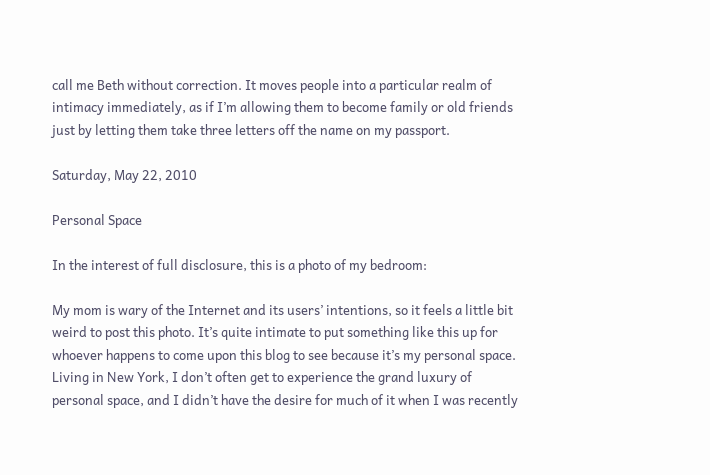call me Beth without correction. It moves people into a particular realm of intimacy immediately, as if I’m allowing them to become family or old friends just by letting them take three letters off the name on my passport.

Saturday, May 22, 2010

Personal Space

In the interest of full disclosure, this is a photo of my bedroom:

My mom is wary of the Internet and its users’ intentions, so it feels a little bit weird to post this photo. It’s quite intimate to put something like this up for whoever happens to come upon this blog to see because it’s my personal space. Living in New York, I don’t often get to experience the grand luxury of personal space, and I didn’t have the desire for much of it when I was recently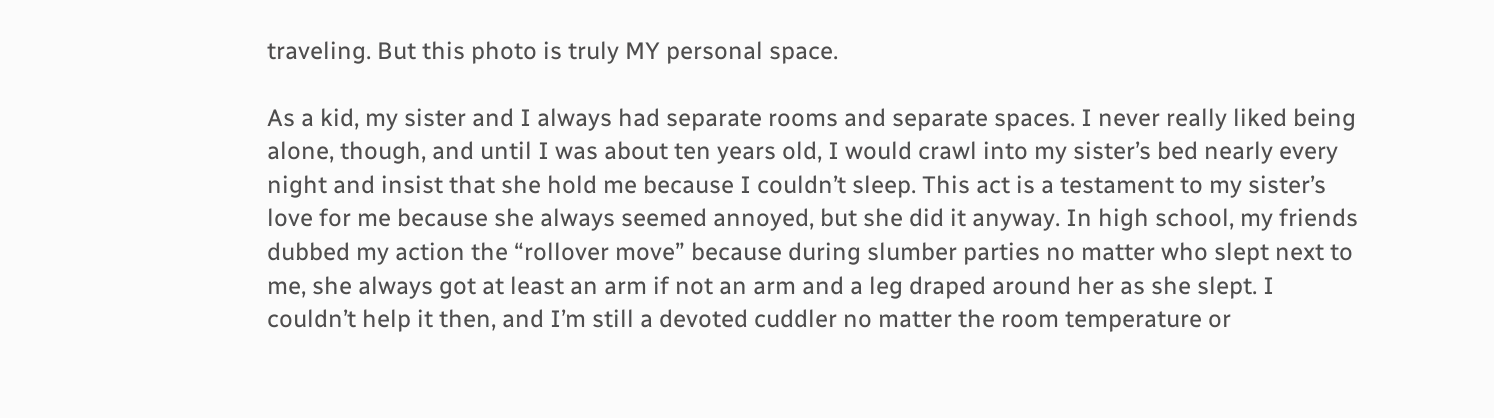traveling. But this photo is truly MY personal space.

As a kid, my sister and I always had separate rooms and separate spaces. I never really liked being alone, though, and until I was about ten years old, I would crawl into my sister’s bed nearly every night and insist that she hold me because I couldn’t sleep. This act is a testament to my sister’s love for me because she always seemed annoyed, but she did it anyway. In high school, my friends dubbed my action the “rollover move” because during slumber parties no matter who slept next to me, she always got at least an arm if not an arm and a leg draped around her as she slept. I couldn’t help it then, and I’m still a devoted cuddler no matter the room temperature or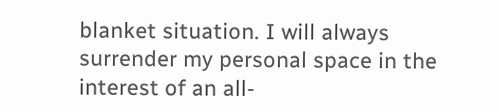blanket situation. I will always surrender my personal space in the interest of an all-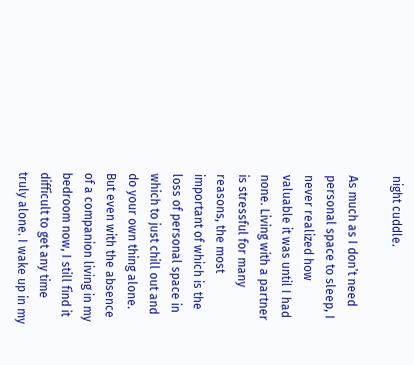night cuddle.

As much as I don’t need personal space to sleep, I never realized how valuable it was until I had none. Living with a partner is stressful for many reasons, the most important of which is the loss of personal space in which to just chill out and do your own thing alone. But even with the absence of a companion living in my bedroom now, I still find it difficult to get any time truly alone. I wake up in my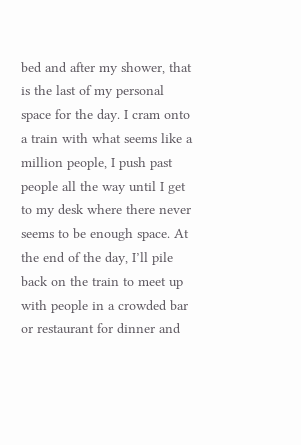bed and after my shower, that is the last of my personal space for the day. I cram onto a train with what seems like a million people, I push past people all the way until I get to my desk where there never seems to be enough space. At the end of the day, I’ll pile back on the train to meet up with people in a crowded bar or restaurant for dinner and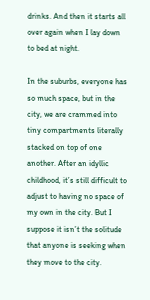drinks. And then it starts all over again when I lay down to bed at night.

In the suburbs, everyone has so much space, but in the city, we are crammed into tiny compartments literally stacked on top of one another. After an idyllic childhood, it’s still difficult to adjust to having no space of my own in the city. But I suppose it isn’t the solitude that anyone is seeking when they move to the city.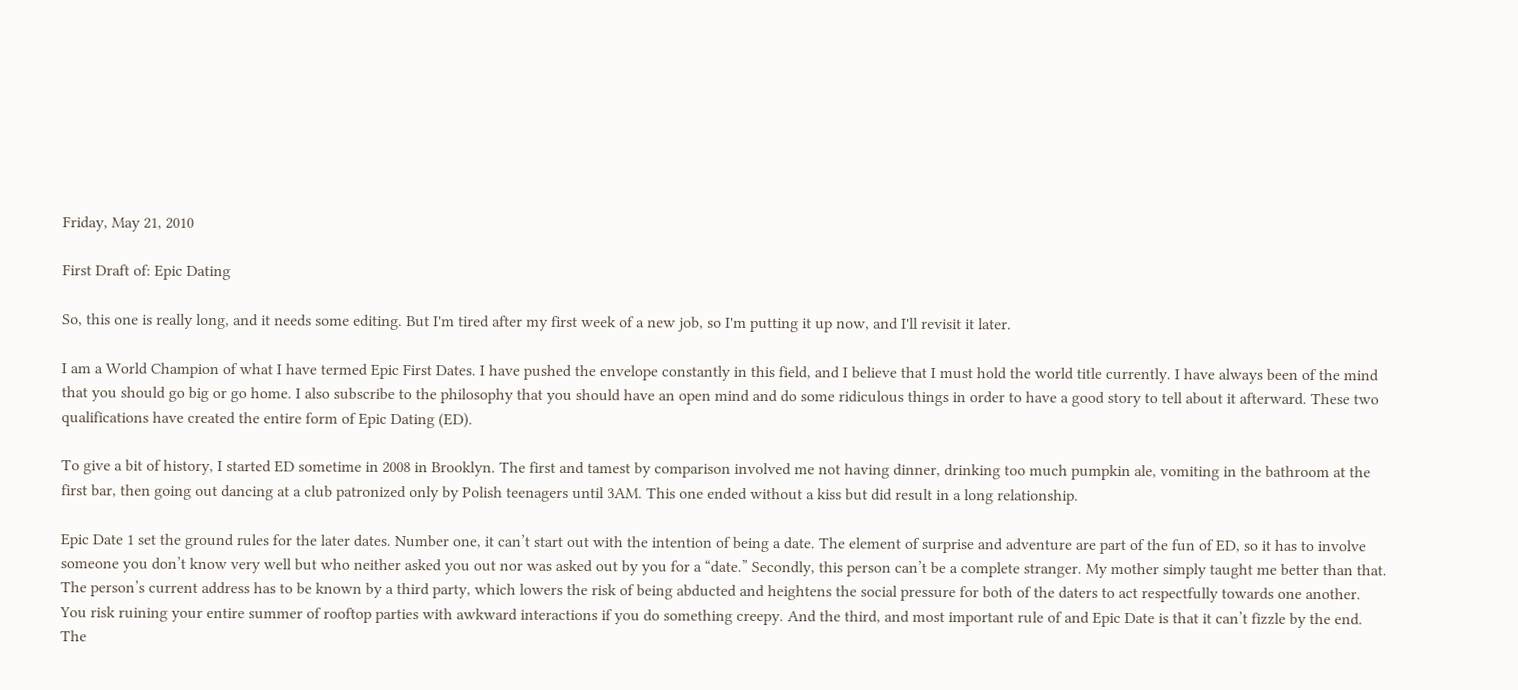Friday, May 21, 2010

First Draft of: Epic Dating

So, this one is really long, and it needs some editing. But I'm tired after my first week of a new job, so I'm putting it up now, and I'll revisit it later.

I am a World Champion of what I have termed Epic First Dates. I have pushed the envelope constantly in this field, and I believe that I must hold the world title currently. I have always been of the mind that you should go big or go home. I also subscribe to the philosophy that you should have an open mind and do some ridiculous things in order to have a good story to tell about it afterward. These two qualifications have created the entire form of Epic Dating (ED).

To give a bit of history, I started ED sometime in 2008 in Brooklyn. The first and tamest by comparison involved me not having dinner, drinking too much pumpkin ale, vomiting in the bathroom at the first bar, then going out dancing at a club patronized only by Polish teenagers until 3AM. This one ended without a kiss but did result in a long relationship.

Epic Date 1 set the ground rules for the later dates. Number one, it can’t start out with the intention of being a date. The element of surprise and adventure are part of the fun of ED, so it has to involve someone you don’t know very well but who neither asked you out nor was asked out by you for a “date.” Secondly, this person can’t be a complete stranger. My mother simply taught me better than that. The person’s current address has to be known by a third party, which lowers the risk of being abducted and heightens the social pressure for both of the daters to act respectfully towards one another. You risk ruining your entire summer of rooftop parties with awkward interactions if you do something creepy. And the third, and most important rule of and Epic Date is that it can’t fizzle by the end. The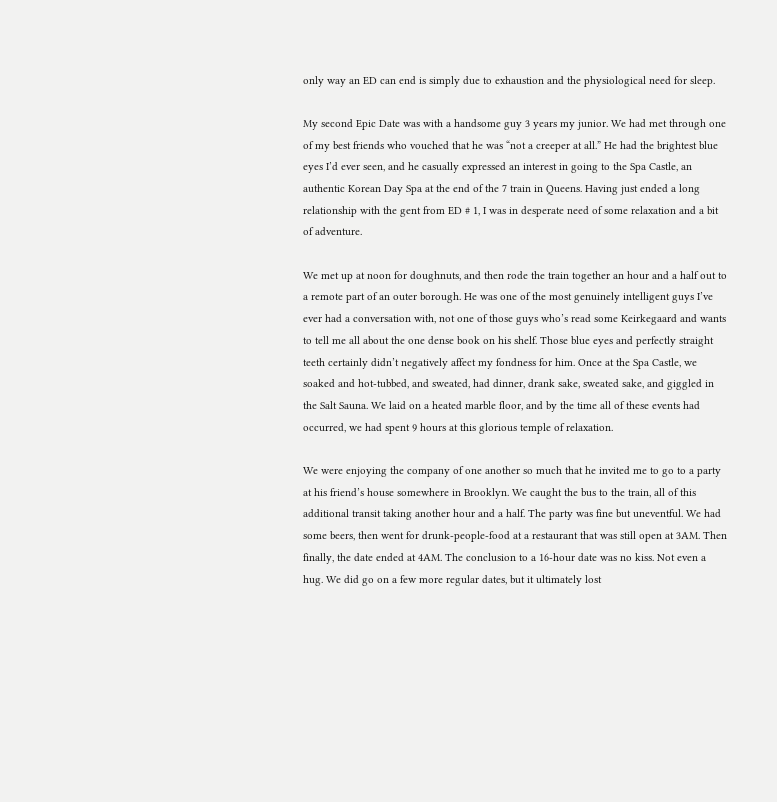only way an ED can end is simply due to exhaustion and the physiological need for sleep.

My second Epic Date was with a handsome guy 3 years my junior. We had met through one of my best friends who vouched that he was “not a creeper at all.” He had the brightest blue eyes I’d ever seen, and he casually expressed an interest in going to the Spa Castle, an authentic Korean Day Spa at the end of the 7 train in Queens. Having just ended a long relationship with the gent from ED # 1, I was in desperate need of some relaxation and a bit of adventure.

We met up at noon for doughnuts, and then rode the train together an hour and a half out to a remote part of an outer borough. He was one of the most genuinely intelligent guys I’ve ever had a conversation with, not one of those guys who’s read some Keirkegaard and wants to tell me all about the one dense book on his shelf. Those blue eyes and perfectly straight teeth certainly didn’t negatively affect my fondness for him. Once at the Spa Castle, we soaked and hot-tubbed, and sweated, had dinner, drank sake, sweated sake, and giggled in the Salt Sauna. We laid on a heated marble floor, and by the time all of these events had occurred, we had spent 9 hours at this glorious temple of relaxation.

We were enjoying the company of one another so much that he invited me to go to a party at his friend’s house somewhere in Brooklyn. We caught the bus to the train, all of this additional transit taking another hour and a half. The party was fine but uneventful. We had some beers, then went for drunk-people-food at a restaurant that was still open at 3AM. Then finally, the date ended at 4AM. The conclusion to a 16-hour date was no kiss. Not even a hug. We did go on a few more regular dates, but it ultimately lost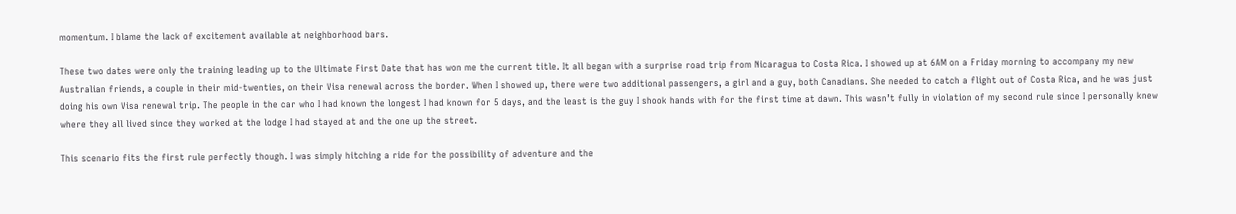momentum. I blame the lack of excitement available at neighborhood bars.

These two dates were only the training leading up to the Ultimate First Date that has won me the current title. It all began with a surprise road trip from Nicaragua to Costa Rica. I showed up at 6AM on a Friday morning to accompany my new Australian friends, a couple in their mid-twenties, on their Visa renewal across the border. When I showed up, there were two additional passengers, a girl and a guy, both Canadians. She needed to catch a flight out of Costa Rica, and he was just doing his own Visa renewal trip. The people in the car who I had known the longest I had known for 5 days, and the least is the guy I shook hands with for the first time at dawn. This wasn’t fully in violation of my second rule since I personally knew where they all lived since they worked at the lodge I had stayed at and the one up the street.

This scenario fits the first rule perfectly though. I was simply hitching a ride for the possibility of adventure and the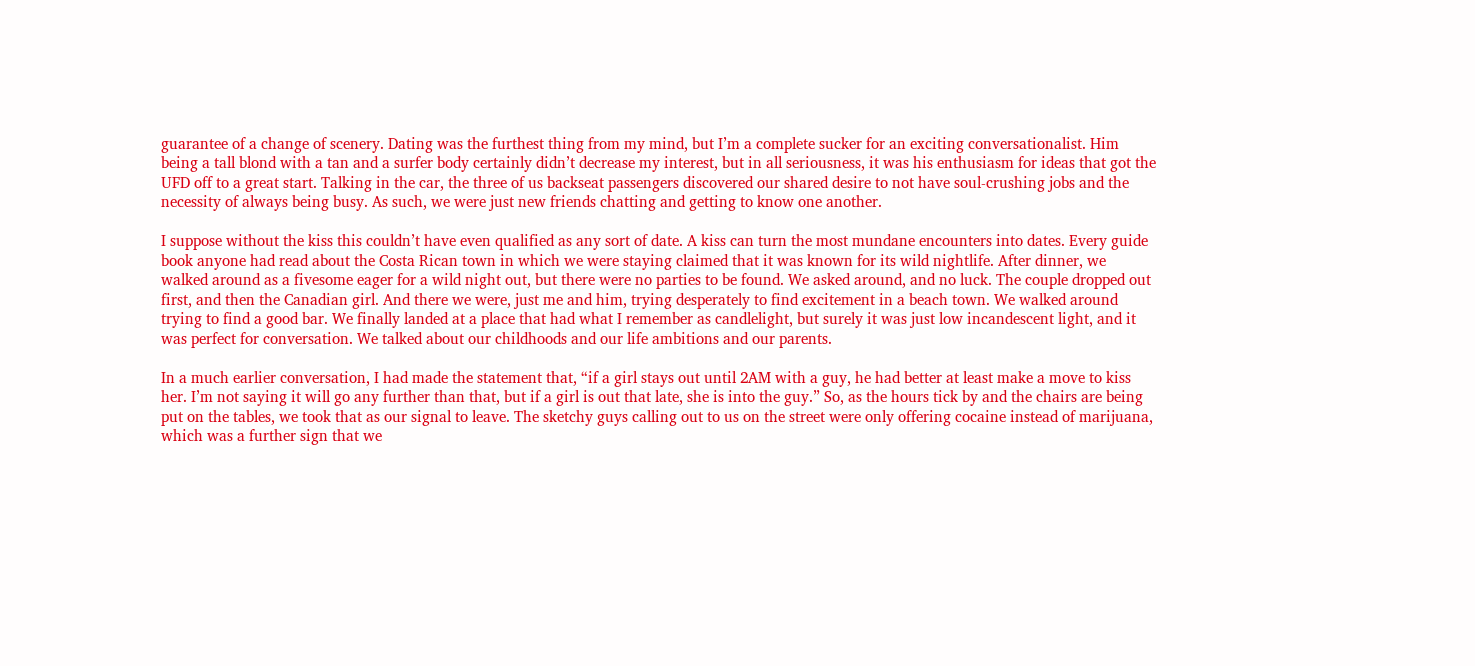guarantee of a change of scenery. Dating was the furthest thing from my mind, but I’m a complete sucker for an exciting conversationalist. Him being a tall blond with a tan and a surfer body certainly didn’t decrease my interest, but in all seriousness, it was his enthusiasm for ideas that got the UFD off to a great start. Talking in the car, the three of us backseat passengers discovered our shared desire to not have soul-crushing jobs and the necessity of always being busy. As such, we were just new friends chatting and getting to know one another.

I suppose without the kiss this couldn’t have even qualified as any sort of date. A kiss can turn the most mundane encounters into dates. Every guide book anyone had read about the Costa Rican town in which we were staying claimed that it was known for its wild nightlife. After dinner, we walked around as a fivesome eager for a wild night out, but there were no parties to be found. We asked around, and no luck. The couple dropped out first, and then the Canadian girl. And there we were, just me and him, trying desperately to find excitement in a beach town. We walked around trying to find a good bar. We finally landed at a place that had what I remember as candlelight, but surely it was just low incandescent light, and it was perfect for conversation. We talked about our childhoods and our life ambitions and our parents.

In a much earlier conversation, I had made the statement that, “if a girl stays out until 2AM with a guy, he had better at least make a move to kiss her. I’m not saying it will go any further than that, but if a girl is out that late, she is into the guy.” So, as the hours tick by and the chairs are being put on the tables, we took that as our signal to leave. The sketchy guys calling out to us on the street were only offering cocaine instead of marijuana, which was a further sign that we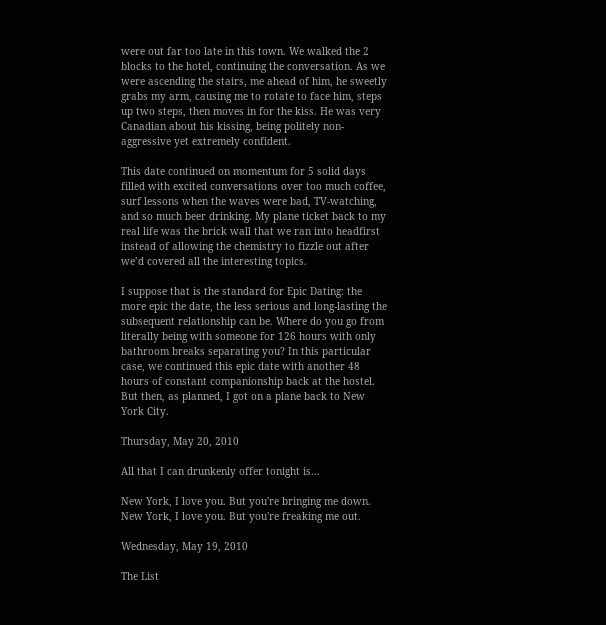were out far too late in this town. We walked the 2 blocks to the hotel, continuing the conversation. As we were ascending the stairs, me ahead of him, he sweetly grabs my arm, causing me to rotate to face him, steps up two steps, then moves in for the kiss. He was very Canadian about his kissing, being politely non-aggressive yet extremely confident.

This date continued on momentum for 5 solid days filled with excited conversations over too much coffee, surf lessons when the waves were bad, TV-watching, and so much beer drinking. My plane ticket back to my real life was the brick wall that we ran into headfirst instead of allowing the chemistry to fizzle out after we’d covered all the interesting topics.

I suppose that is the standard for Epic Dating: the more epic the date, the less serious and long-lasting the subsequent relationship can be. Where do you go from literally being with someone for 126 hours with only bathroom breaks separating you? In this particular case, we continued this epic date with another 48 hours of constant companionship back at the hostel. But then, as planned, I got on a plane back to New York City.

Thursday, May 20, 2010

All that I can drunkenly offer tonight is...

New York, I love you. But you're bringing me down.
New York, I love you. But you're freaking me out.

Wednesday, May 19, 2010

The List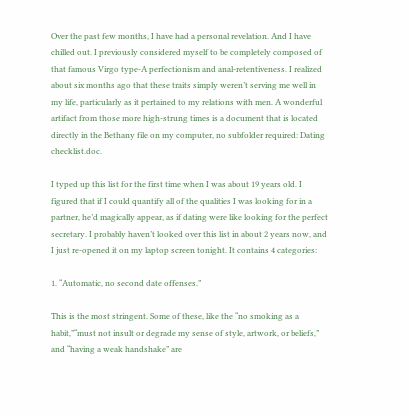Over the past few months, I have had a personal revelation. And I have chilled out. I previously considered myself to be completely composed of that famous Virgo type-A perfectionism and anal-retentiveness. I realized about six months ago that these traits simply weren’t serving me well in my life, particularly as it pertained to my relations with men. A wonderful artifact from those more high-strung times is a document that is located directly in the Bethany file on my computer, no subfolder required: Dating checklist.doc.

I typed up this list for the first time when I was about 19 years old. I figured that if I could quantify all of the qualities I was looking for in a partner, he’d magically appear, as if dating were like looking for the perfect secretary. I probably haven’t looked over this list in about 2 years now, and I just re-opened it on my laptop screen tonight. It contains 4 categories:

1. “Automatic, no second date offenses.”

This is the most stringent. Some of these, like the “no smoking as a habit,”“must not insult or degrade my sense of style, artwork, or beliefs,” and “having a weak handshake” are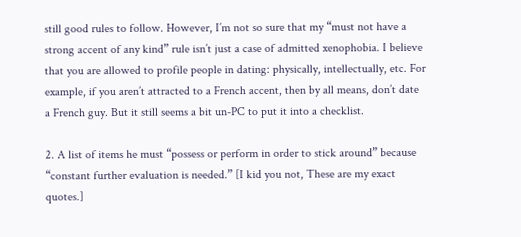still good rules to follow. However, I’m not so sure that my “must not have a strong accent of any kind” rule isn’t just a case of admitted xenophobia. I believe that you are allowed to profile people in dating: physically, intellectually, etc. For example, if you aren’t attracted to a French accent, then by all means, don’t date a French guy. But it still seems a bit un-PC to put it into a checklist.

2. A list of items he must “possess or perform in order to stick around” because “constant further evaluation is needed.” [I kid you not, These are my exact quotes.]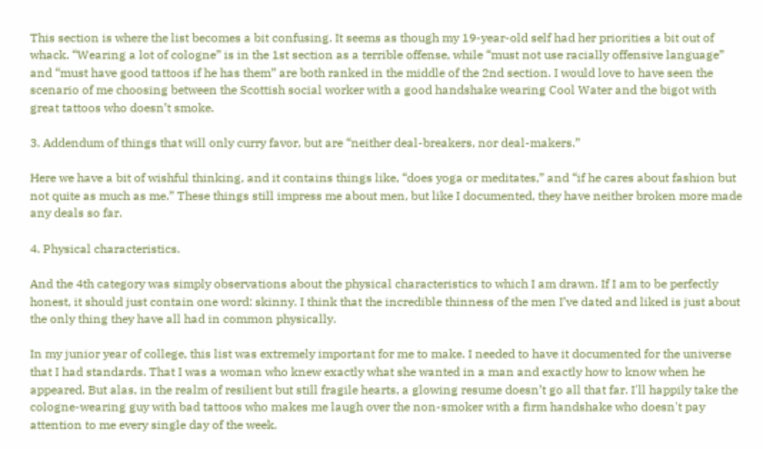This section is where the list becomes a bit confusing. It seems as though my 19-year-old self had her priorities a bit out of whack. “Wearing a lot of cologne” is in the 1st section as a terrible offense, while “must not use racially offensive language” and “must have good tattoos if he has them” are both ranked in the middle of the 2nd section. I would love to have seen the scenario of me choosing between the Scottish social worker with a good handshake wearing Cool Water and the bigot with great tattoos who doesn’t smoke.

3. Addendum of things that will only curry favor, but are “neither deal-breakers, nor deal-makers.”

Here we have a bit of wishful thinking, and it contains things like, “does yoga or meditates,” and “if he cares about fashion but not quite as much as me.” These things still impress me about men, but like I documented, they have neither broken more made any deals so far.

4. Physical characteristics.

And the 4th category was simply observations about the physical characteristics to which I am drawn. If I am to be perfectly honest, it should just contain one word: skinny. I think that the incredible thinness of the men I’ve dated and liked is just about the only thing they have all had in common physically.

In my junior year of college, this list was extremely important for me to make. I needed to have it documented for the universe that I had standards. That I was a woman who knew exactly what she wanted in a man and exactly how to know when he appeared. But alas, in the realm of resilient but still fragile hearts, a glowing resume doesn’t go all that far. I'll happily take the cologne-wearing guy with bad tattoos who makes me laugh over the non-smoker with a firm handshake who doesn't pay attention to me every single day of the week.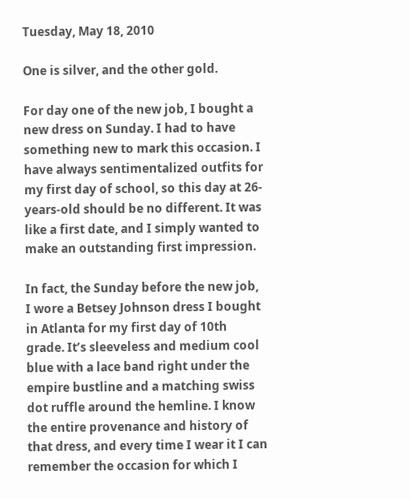Tuesday, May 18, 2010

One is silver, and the other gold.

For day one of the new job, I bought a new dress on Sunday. I had to have something new to mark this occasion. I have always sentimentalized outfits for my first day of school, so this day at 26-years-old should be no different. It was like a first date, and I simply wanted to make an outstanding first impression.

In fact, the Sunday before the new job, I wore a Betsey Johnson dress I bought in Atlanta for my first day of 10th grade. It’s sleeveless and medium cool blue with a lace band right under the empire bustline and a matching swiss dot ruffle around the hemline. I know the entire provenance and history of that dress, and every time I wear it I can remember the occasion for which I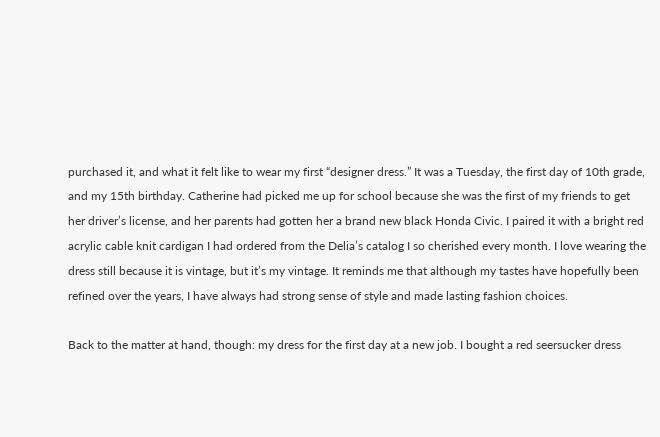purchased it, and what it felt like to wear my first “designer dress.” It was a Tuesday, the first day of 10th grade, and my 15th birthday. Catherine had picked me up for school because she was the first of my friends to get her driver’s license, and her parents had gotten her a brand new black Honda Civic. I paired it with a bright red acrylic cable knit cardigan I had ordered from the Delia’s catalog I so cherished every month. I love wearing the dress still because it is vintage, but it’s my vintage. It reminds me that although my tastes have hopefully been refined over the years, I have always had strong sense of style and made lasting fashion choices.

Back to the matter at hand, though: my dress for the first day at a new job. I bought a red seersucker dress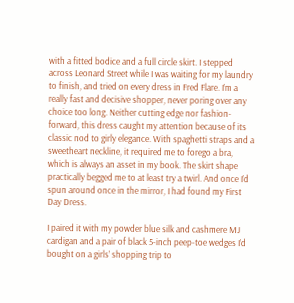with a fitted bodice and a full circle skirt. I stepped across Leonard Street while I was waiting for my laundry to finish, and tried on every dress in Fred Flare. I’m a really fast and decisive shopper, never poring over any choice too long. Neither cutting edge nor fashion-forward, this dress caught my attention because of its classic nod to girly elegance. With spaghetti straps and a sweetheart neckline, it required me to forego a bra, which is always an asset in my book. The skirt shape practically begged me to at least try a twirl. And once I’d spun around once in the mirror, I had found my First Day Dress.

I paired it with my powder blue silk and cashmere MJ cardigan and a pair of black 5-inch peep-toe wedges I’d bought on a girls’ shopping trip to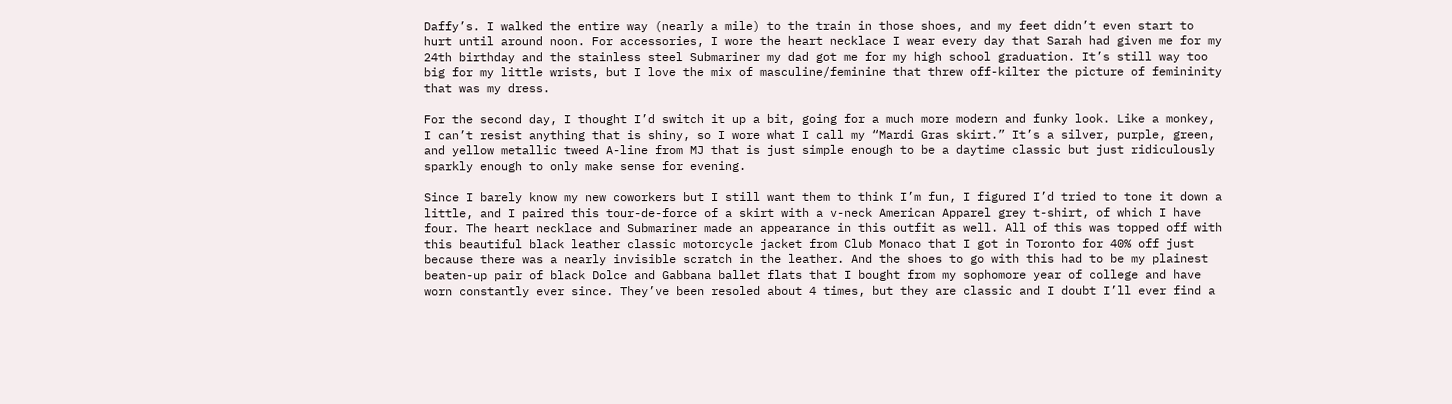Daffy’s. I walked the entire way (nearly a mile) to the train in those shoes, and my feet didn’t even start to hurt until around noon. For accessories, I wore the heart necklace I wear every day that Sarah had given me for my 24th birthday and the stainless steel Submariner my dad got me for my high school graduation. It’s still way too big for my little wrists, but I love the mix of masculine/feminine that threw off-kilter the picture of femininity that was my dress.

For the second day, I thought I’d switch it up a bit, going for a much more modern and funky look. Like a monkey, I can’t resist anything that is shiny, so I wore what I call my “Mardi Gras skirt.” It’s a silver, purple, green, and yellow metallic tweed A-line from MJ that is just simple enough to be a daytime classic but just ridiculously sparkly enough to only make sense for evening.

Since I barely know my new coworkers but I still want them to think I’m fun, I figured I’d tried to tone it down a little, and I paired this tour-de-force of a skirt with a v-neck American Apparel grey t-shirt, of which I have four. The heart necklace and Submariner made an appearance in this outfit as well. All of this was topped off with this beautiful black leather classic motorcycle jacket from Club Monaco that I got in Toronto for 40% off just because there was a nearly invisible scratch in the leather. And the shoes to go with this had to be my plainest beaten-up pair of black Dolce and Gabbana ballet flats that I bought from my sophomore year of college and have worn constantly ever since. They’ve been resoled about 4 times, but they are classic and I doubt I’ll ever find a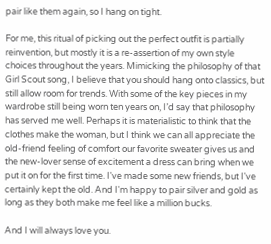pair like them again, so I hang on tight.

For me, this ritual of picking out the perfect outfit is partially reinvention, but mostly it is a re-assertion of my own style choices throughout the years. Mimicking the philosophy of that Girl Scout song, I believe that you should hang onto classics, but still allow room for trends. With some of the key pieces in my wardrobe still being worn ten years on, I’d say that philosophy has served me well. Perhaps it is materialistic to think that the clothes make the woman, but I think we can all appreciate the old-friend feeling of comfort our favorite sweater gives us and the new-lover sense of excitement a dress can bring when we put it on for the first time. I've made some new friends, but I've certainly kept the old. And I'm happy to pair silver and gold as long as they both make me feel like a million bucks.

And I will always love you.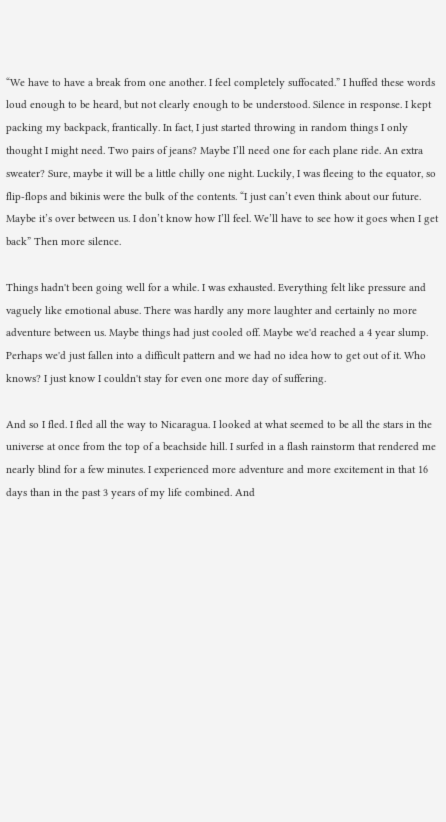“We have to have a break from one another. I feel completely suffocated.” I huffed these words loud enough to be heard, but not clearly enough to be understood. Silence in response. I kept packing my backpack, frantically. In fact, I just started throwing in random things I only thought I might need. Two pairs of jeans? Maybe I’ll need one for each plane ride. An extra sweater? Sure, maybe it will be a little chilly one night. Luckily, I was fleeing to the equator, so flip-flops and bikinis were the bulk of the contents. “I just can’t even think about our future. Maybe it’s over between us. I don’t know how I’ll feel. We’ll have to see how it goes when I get back” Then more silence.

Things hadn't been going well for a while. I was exhausted. Everything felt like pressure and vaguely like emotional abuse. There was hardly any more laughter and certainly no more adventure between us. Maybe things had just cooled off. Maybe we'd reached a 4 year slump. Perhaps we'd just fallen into a difficult pattern and we had no idea how to get out of it. Who knows? I just know I couldn't stay for even one more day of suffering.

And so I fled. I fled all the way to Nicaragua. I looked at what seemed to be all the stars in the universe at once from the top of a beachside hill. I surfed in a flash rainstorm that rendered me nearly blind for a few minutes. I experienced more adventure and more excitement in that 16 days than in the past 3 years of my life combined. And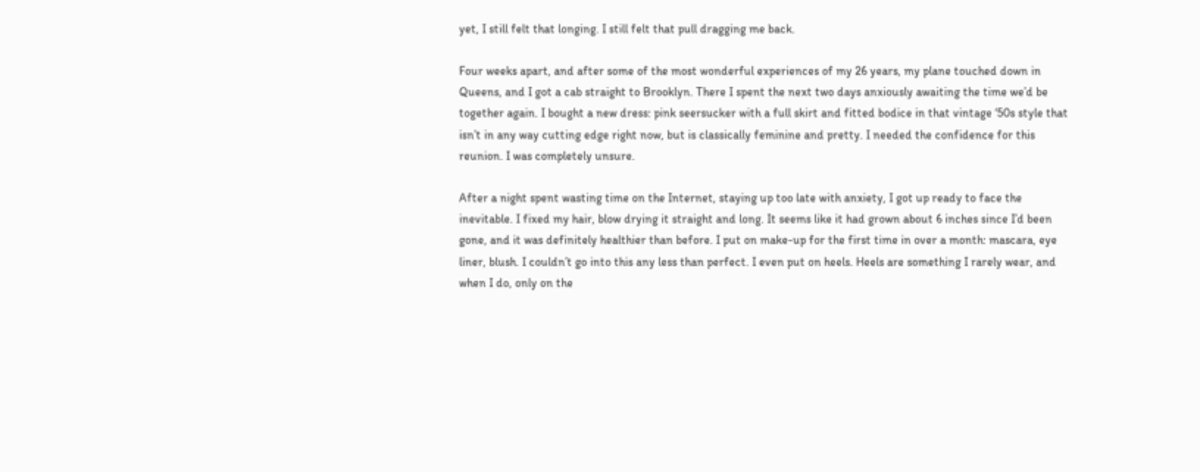yet, I still felt that longing. I still felt that pull dragging me back.

Four weeks apart, and after some of the most wonderful experiences of my 26 years, my plane touched down in Queens, and I got a cab straight to Brooklyn. There I spent the next two days anxiously awaiting the time we’d be together again. I bought a new dress: pink seersucker with a full skirt and fitted bodice in that vintage ‘50s style that isn’t in any way cutting edge right now, but is classically feminine and pretty. I needed the confidence for this reunion. I was completely unsure.

After a night spent wasting time on the Internet, staying up too late with anxiety, I got up ready to face the inevitable. I fixed my hair, blow drying it straight and long. It seems like it had grown about 6 inches since I’d been gone, and it was definitely healthier than before. I put on make-up for the first time in over a month: mascara, eye liner, blush. I couldn’t go into this any less than perfect. I even put on heels. Heels are something I rarely wear, and when I do, only on the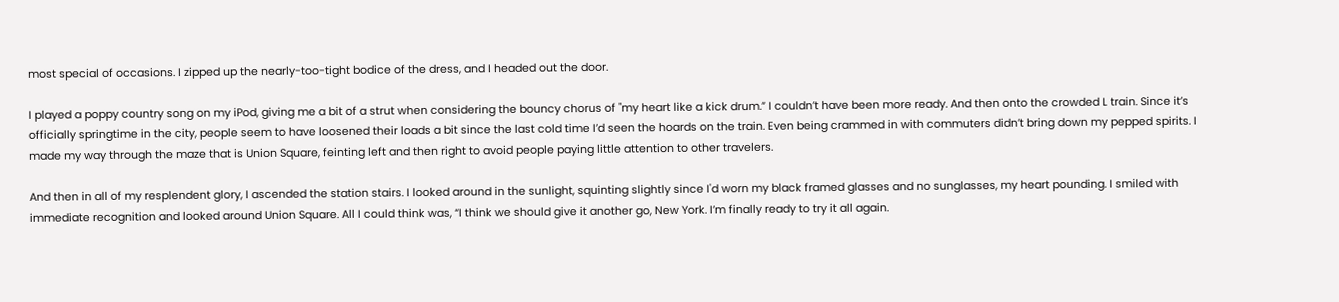most special of occasions. I zipped up the nearly-too-tight bodice of the dress, and I headed out the door.

I played a poppy country song on my iPod, giving me a bit of a strut when considering the bouncy chorus of "my heart like a kick drum.” I couldn’t have been more ready. And then onto the crowded L train. Since it’s officially springtime in the city, people seem to have loosened their loads a bit since the last cold time I’d seen the hoards on the train. Even being crammed in with commuters didn’t bring down my pepped spirits. I made my way through the maze that is Union Square, feinting left and then right to avoid people paying little attention to other travelers.

And then in all of my resplendent glory, I ascended the station stairs. I looked around in the sunlight, squinting slightly since I'd worn my black framed glasses and no sunglasses, my heart pounding. I smiled with immediate recognition and looked around Union Square. All I could think was, “I think we should give it another go, New York. I’m finally ready to try it all again.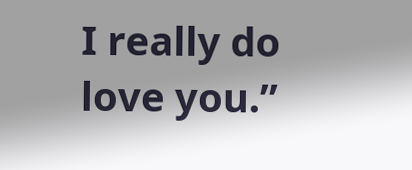I really do love you.”